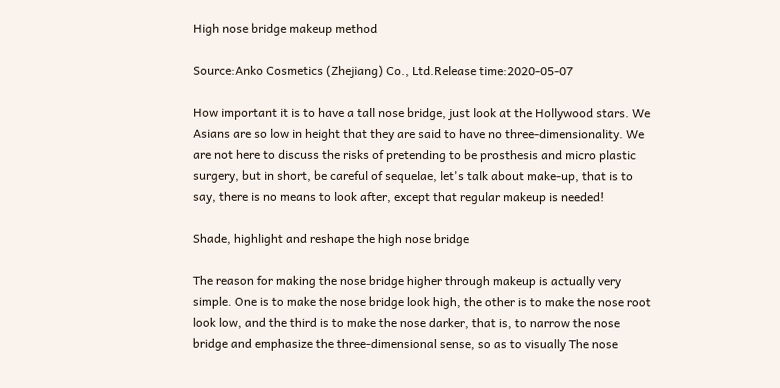High nose bridge makeup method

Source:Anko Cosmetics (Zhejiang) Co., Ltd.Release time:2020-05-07

How important it is to have a tall nose bridge, just look at the Hollywood stars. We Asians are so low in height that they are said to have no three-dimensionality. We are not here to discuss the risks of pretending to be prosthesis and micro plastic surgery, but in short, be careful of sequelae, let's talk about make-up, that is to say, there is no means to look after, except that regular makeup is needed!

Shade, highlight and reshape the high nose bridge

The reason for making the nose bridge higher through makeup is actually very simple. One is to make the nose bridge look high, the other is to make the nose root look low, and the third is to make the nose darker, that is, to narrow the nose bridge and emphasize the three-dimensional sense, so as to visually The nose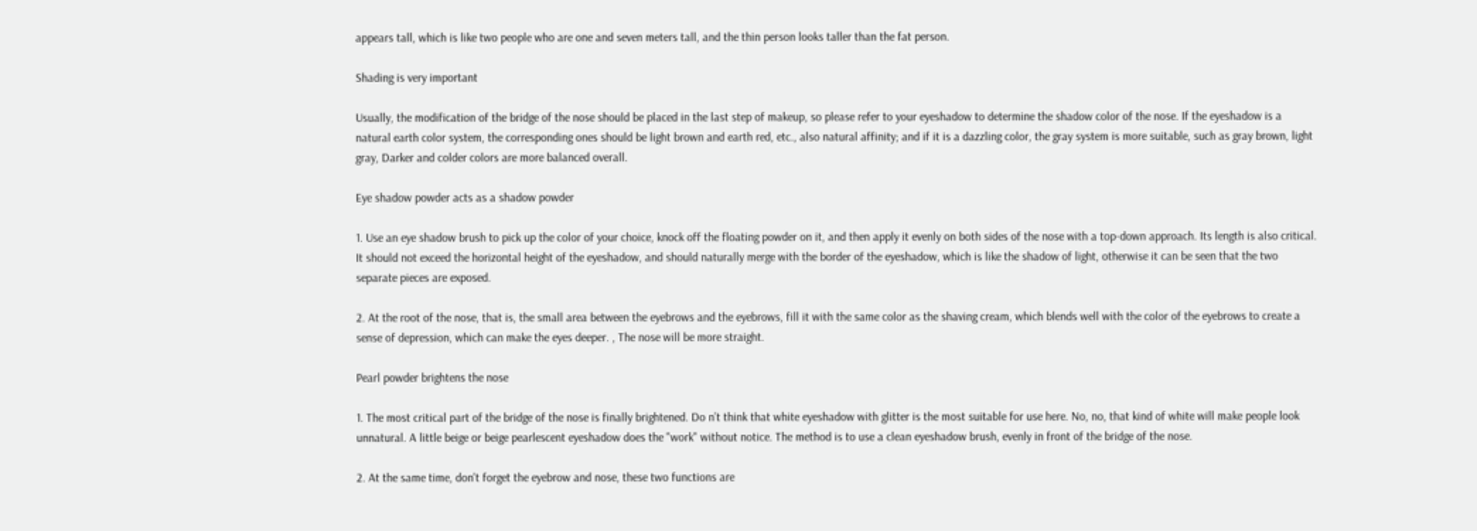appears tall, which is like two people who are one and seven meters tall, and the thin person looks taller than the fat person.

Shading is very important

Usually, the modification of the bridge of the nose should be placed in the last step of makeup, so please refer to your eyeshadow to determine the shadow color of the nose. If the eyeshadow is a natural earth color system, the corresponding ones should be light brown and earth red, etc., also natural affinity; and if it is a dazzling color, the gray system is more suitable, such as gray brown, light gray, Darker and colder colors are more balanced overall.

Eye shadow powder acts as a shadow powder

1. Use an eye shadow brush to pick up the color of your choice, knock off the floating powder on it, and then apply it evenly on both sides of the nose with a top-down approach. Its length is also critical. It should not exceed the horizontal height of the eyeshadow, and should naturally merge with the border of the eyeshadow, which is like the shadow of light, otherwise it can be seen that the two separate pieces are exposed.

2. At the root of the nose, that is, the small area between the eyebrows and the eyebrows, fill it with the same color as the shaving cream, which blends well with the color of the eyebrows to create a sense of depression, which can make the eyes deeper. , The nose will be more straight.

Pearl powder brightens the nose

1. The most critical part of the bridge of the nose is finally brightened. Do n’t think that white eyeshadow with glitter is the most suitable for use here. No, no, that kind of white will make people look unnatural. A little beige or beige pearlescent eyeshadow does the "work" without notice. The method is to use a clean eyeshadow brush, evenly in front of the bridge of the nose.

2. At the same time, don't forget the eyebrow and nose, these two functions are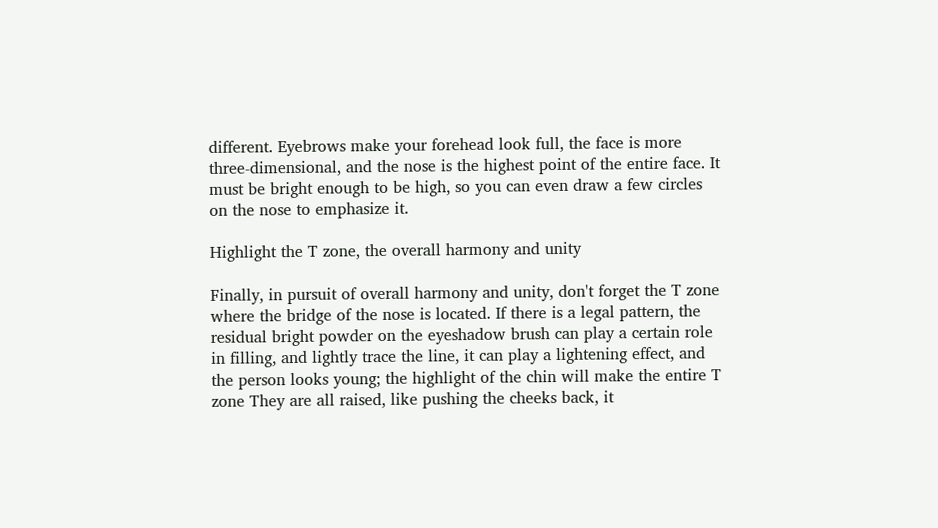different. Eyebrows make your forehead look full, the face is more three-dimensional, and the nose is the highest point of the entire face. It must be bright enough to be high, so you can even draw a few circles on the nose to emphasize it.

Highlight the T zone, the overall harmony and unity

Finally, in pursuit of overall harmony and unity, don't forget the T zone where the bridge of the nose is located. If there is a legal pattern, the residual bright powder on the eyeshadow brush can play a certain role in filling, and lightly trace the line, it can play a lightening effect, and the person looks young; the highlight of the chin will make the entire T zone They are all raised, like pushing the cheeks back, it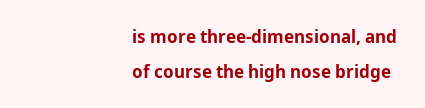is more three-dimensional, and of course the high nose bridge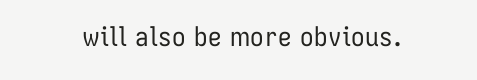will also be more obvious.